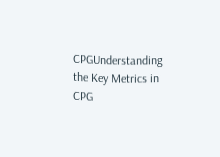CPGUnderstanding the Key Metrics in CPG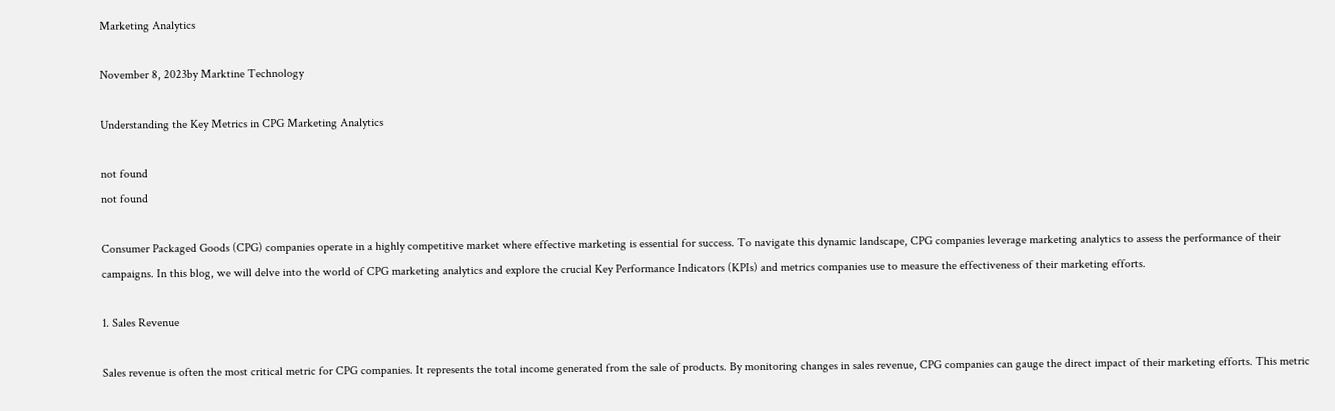Marketing Analytics

November 8, 2023by Marktine Technology

Understanding the Key Metrics in CPG Marketing Analytics

not found
not found

Consumer Packaged Goods (CPG) companies operate in a highly competitive market where effective marketing is essential for success. To navigate this dynamic landscape, CPG companies leverage marketing analytics to assess the performance of their campaigns. In this blog, we will delve into the world of CPG marketing analytics and explore the crucial Key Performance Indicators (KPIs) and metrics companies use to measure the effectiveness of their marketing efforts.

1. Sales Revenue

Sales revenue is often the most critical metric for CPG companies. It represents the total income generated from the sale of products. By monitoring changes in sales revenue, CPG companies can gauge the direct impact of their marketing efforts. This metric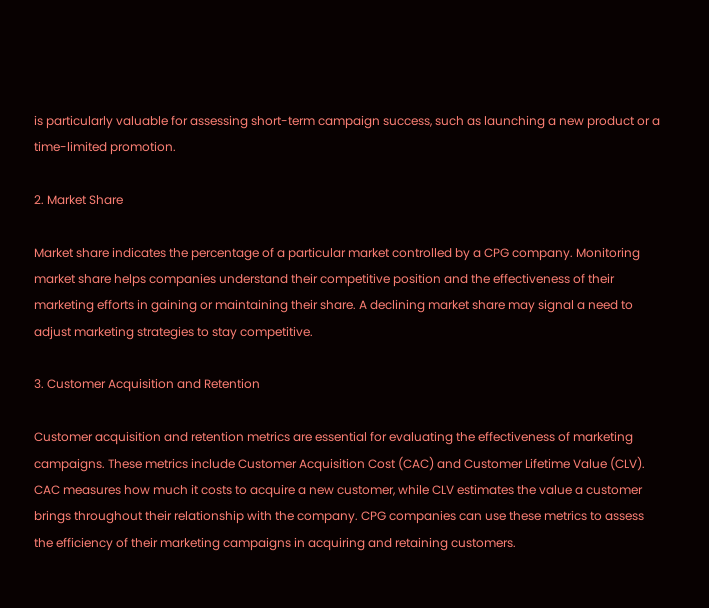is particularly valuable for assessing short-term campaign success, such as launching a new product or a time-limited promotion.

2. Market Share

Market share indicates the percentage of a particular market controlled by a CPG company. Monitoring market share helps companies understand their competitive position and the effectiveness of their marketing efforts in gaining or maintaining their share. A declining market share may signal a need to adjust marketing strategies to stay competitive.

3. Customer Acquisition and Retention

Customer acquisition and retention metrics are essential for evaluating the effectiveness of marketing campaigns. These metrics include Customer Acquisition Cost (CAC) and Customer Lifetime Value (CLV). CAC measures how much it costs to acquire a new customer, while CLV estimates the value a customer brings throughout their relationship with the company. CPG companies can use these metrics to assess the efficiency of their marketing campaigns in acquiring and retaining customers.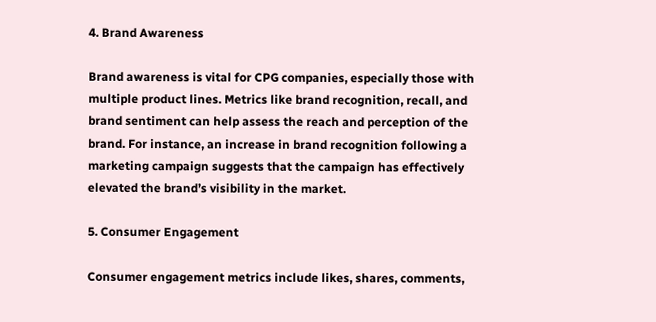4. Brand Awareness

Brand awareness is vital for CPG companies, especially those with multiple product lines. Metrics like brand recognition, recall, and brand sentiment can help assess the reach and perception of the brand. For instance, an increase in brand recognition following a marketing campaign suggests that the campaign has effectively elevated the brand’s visibility in the market.

5. Consumer Engagement

Consumer engagement metrics include likes, shares, comments,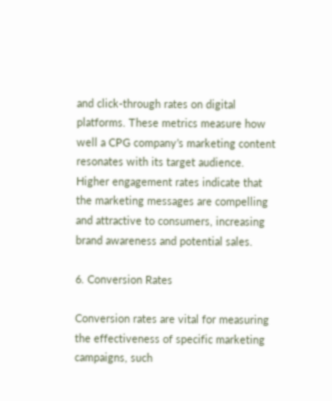and click-through rates on digital platforms. These metrics measure how well a CPG company’s marketing content resonates with its target audience. Higher engagement rates indicate that the marketing messages are compelling and attractive to consumers, increasing brand awareness and potential sales.

6. Conversion Rates

Conversion rates are vital for measuring the effectiveness of specific marketing campaigns, such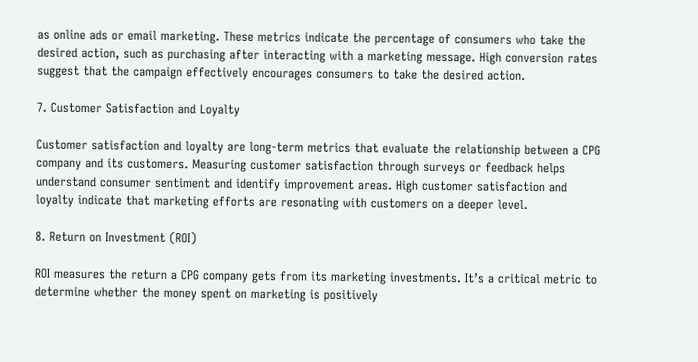as online ads or email marketing. These metrics indicate the percentage of consumers who take the desired action, such as purchasing after interacting with a marketing message. High conversion rates suggest that the campaign effectively encourages consumers to take the desired action.

7. Customer Satisfaction and Loyalty

Customer satisfaction and loyalty are long-term metrics that evaluate the relationship between a CPG company and its customers. Measuring customer satisfaction through surveys or feedback helps understand consumer sentiment and identify improvement areas. High customer satisfaction and loyalty indicate that marketing efforts are resonating with customers on a deeper level.

8. Return on Investment (ROI)

ROI measures the return a CPG company gets from its marketing investments. It’s a critical metric to determine whether the money spent on marketing is positively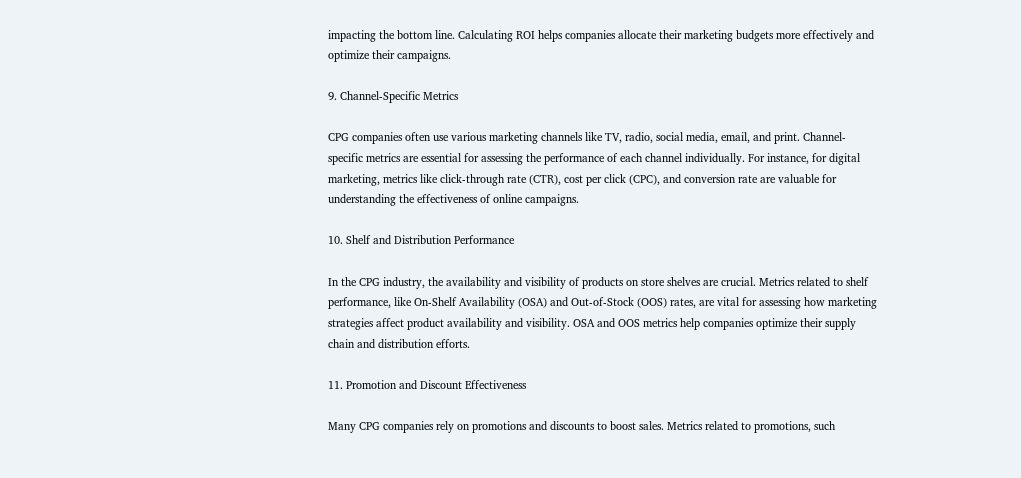impacting the bottom line. Calculating ROI helps companies allocate their marketing budgets more effectively and optimize their campaigns.

9. Channel-Specific Metrics

CPG companies often use various marketing channels like TV, radio, social media, email, and print. Channel-specific metrics are essential for assessing the performance of each channel individually. For instance, for digital marketing, metrics like click-through rate (CTR), cost per click (CPC), and conversion rate are valuable for understanding the effectiveness of online campaigns.

10. Shelf and Distribution Performance

In the CPG industry, the availability and visibility of products on store shelves are crucial. Metrics related to shelf performance, like On-Shelf Availability (OSA) and Out-of-Stock (OOS) rates, are vital for assessing how marketing strategies affect product availability and visibility. OSA and OOS metrics help companies optimize their supply chain and distribution efforts.

11. Promotion and Discount Effectiveness

Many CPG companies rely on promotions and discounts to boost sales. Metrics related to promotions, such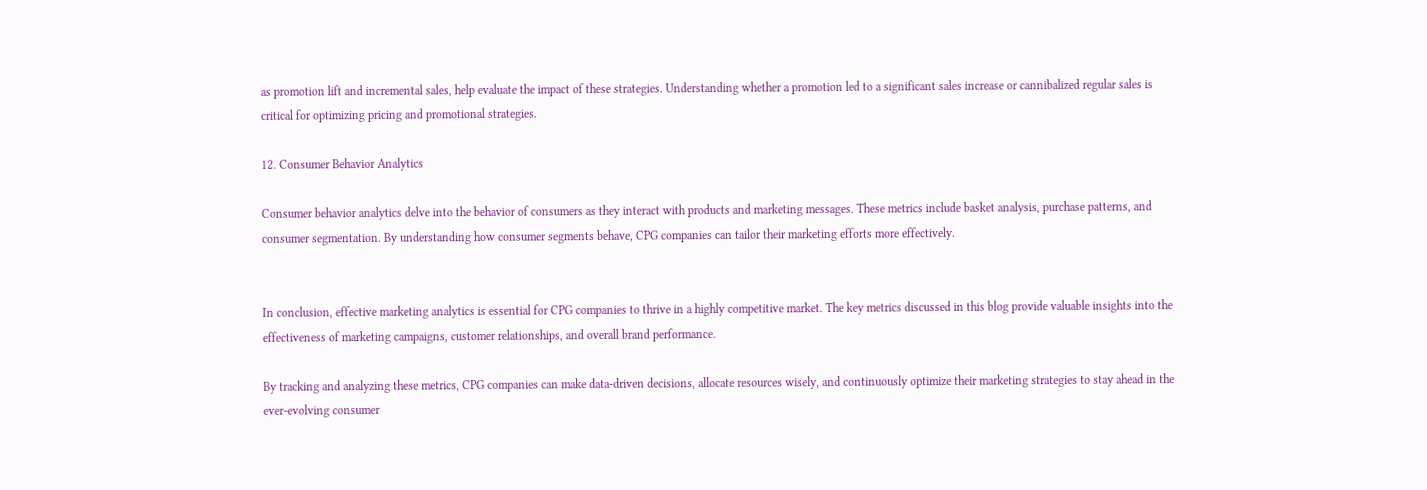as promotion lift and incremental sales, help evaluate the impact of these strategies. Understanding whether a promotion led to a significant sales increase or cannibalized regular sales is critical for optimizing pricing and promotional strategies.

12. Consumer Behavior Analytics

Consumer behavior analytics delve into the behavior of consumers as they interact with products and marketing messages. These metrics include basket analysis, purchase patterns, and consumer segmentation. By understanding how consumer segments behave, CPG companies can tailor their marketing efforts more effectively.


In conclusion, effective marketing analytics is essential for CPG companies to thrive in a highly competitive market. The key metrics discussed in this blog provide valuable insights into the effectiveness of marketing campaigns, customer relationships, and overall brand performance.

By tracking and analyzing these metrics, CPG companies can make data-driven decisions, allocate resources wisely, and continuously optimize their marketing strategies to stay ahead in the ever-evolving consumer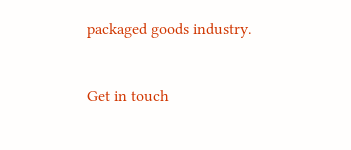packaged goods industry.


Get in touch